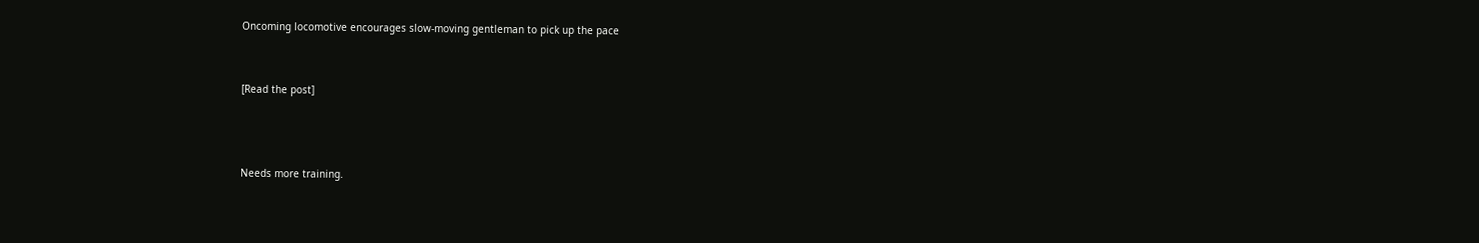Oncoming locomotive encourages slow-moving gentleman to pick up the pace


[Read the post]



Needs more training.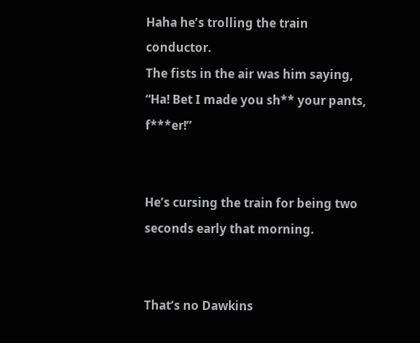Haha he’s trolling the train conductor.
The fists in the air was him saying, “Ha! Bet I made you sh** your pants, f***er!”


He’s cursing the train for being two seconds early that morning.


That’s no Dawkins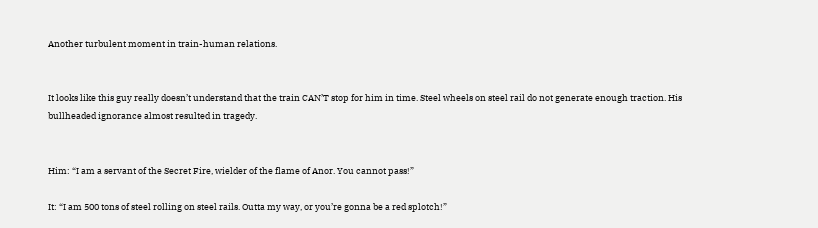Another turbulent moment in train-human relations.


It looks like this guy really doesn’t understand that the train CAN’T stop for him in time. Steel wheels on steel rail do not generate enough traction. His bullheaded ignorance almost resulted in tragedy.


Him: “I am a servant of the Secret Fire, wielder of the flame of Anor. You cannot pass!”

It: “I am 500 tons of steel rolling on steel rails. Outta my way, or you’re gonna be a red splotch!”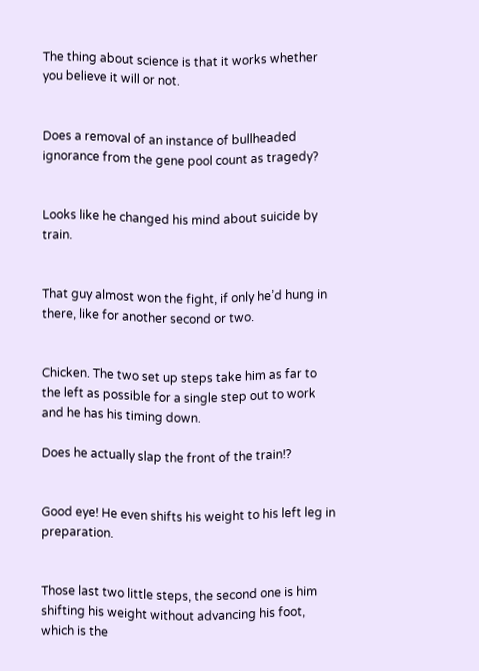The thing about science is that it works whether you believe it will or not.


Does a removal of an instance of bullheaded ignorance from the gene pool count as tragedy?


Looks like he changed his mind about suicide by train.


That guy almost won the fight, if only he’d hung in there, like for another second or two.


Chicken. The two set up steps take him as far to the left as possible for a single step out to work and he has his timing down.

Does he actually slap the front of the train!?


Good eye! He even shifts his weight to his left leg in preparation.


Those last two little steps, the second one is him shifting his weight without advancing his foot, which is the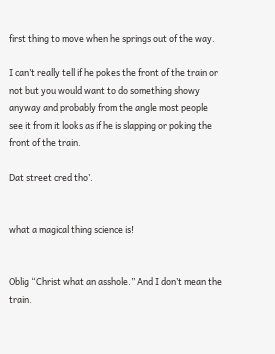first thing to move when he springs out of the way.

I can’t really tell if he pokes the front of the train or not but you would want to do something showy anyway and probably from the angle most people see it from it looks as if he is slapping or poking the front of the train.

Dat street cred tho’.


what a magical thing science is!


Oblig “Christ what an asshole.” And I don’t mean the train.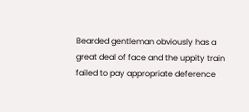Bearded gentleman obviously has a great deal of face and the uppity train failed to pay appropriate deference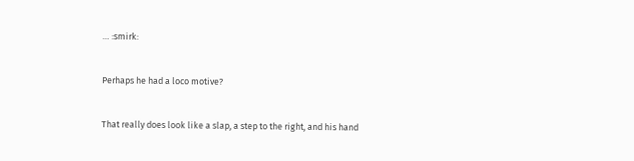… :smirk:


Perhaps he had a loco motive?


That really does look like a slap, a step to the right, and his hand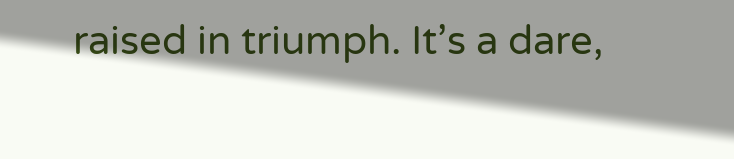raised in triumph. It’s a dare,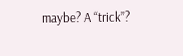maybe? A “trick”?